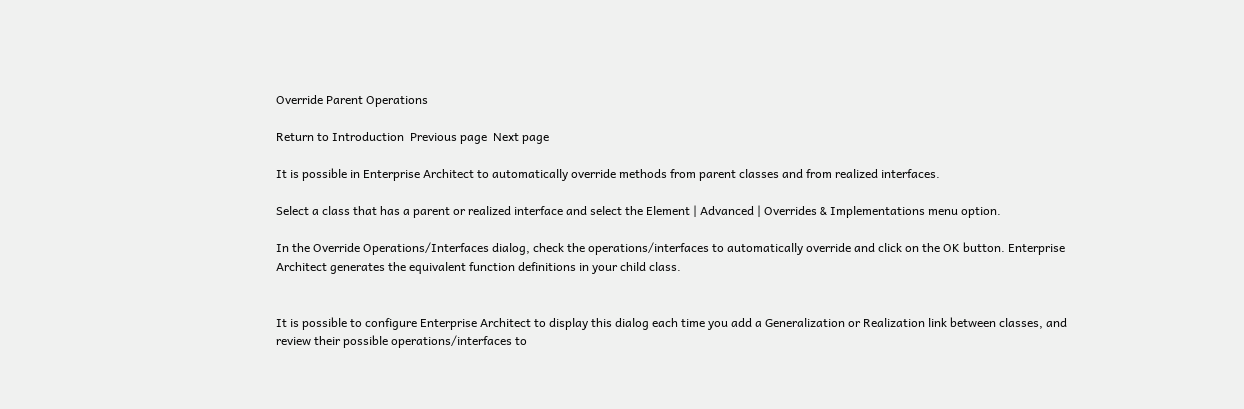Override Parent Operations

Return to Introduction  Previous page  Next page

It is possible in Enterprise Architect to automatically override methods from parent classes and from realized interfaces.

Select a class that has a parent or realized interface and select the Element | Advanced | Overrides & Implementations menu option.

In the Override Operations/Interfaces dialog, check the operations/interfaces to automatically override and click on the OK button. Enterprise Architect generates the equivalent function definitions in your child class.


It is possible to configure Enterprise Architect to display this dialog each time you add a Generalization or Realization link between classes, and review their possible operations/interfaces to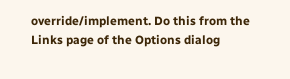override/implement. Do this from the Links page of the Options dialog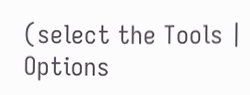(select the Tools | Options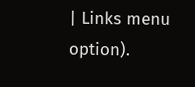| Links menu option).